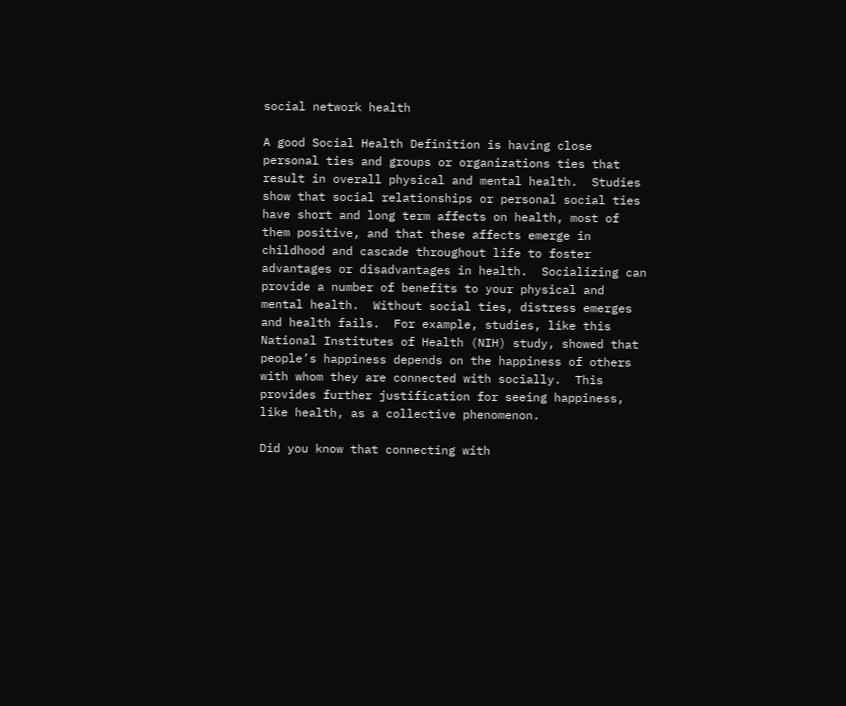social network health

A good Social Health Definition is having close personal ties and groups or organizations ties that result in overall physical and mental health.  Studies show that social relationships or personal social ties have short and long term affects on health, most of them positive, and that these affects emerge in childhood and cascade throughout life to foster advantages or disadvantages in health.  Socializing can provide a number of benefits to your physical and mental health.  Without social ties, distress emerges and health fails.  For example, studies, like this National Institutes of Health (NIH) study, showed that people’s happiness depends on the happiness of others with whom they are connected with socially.  This provides further justification for seeing happiness, like health, as a collective phenomenon.

Did you know that connecting with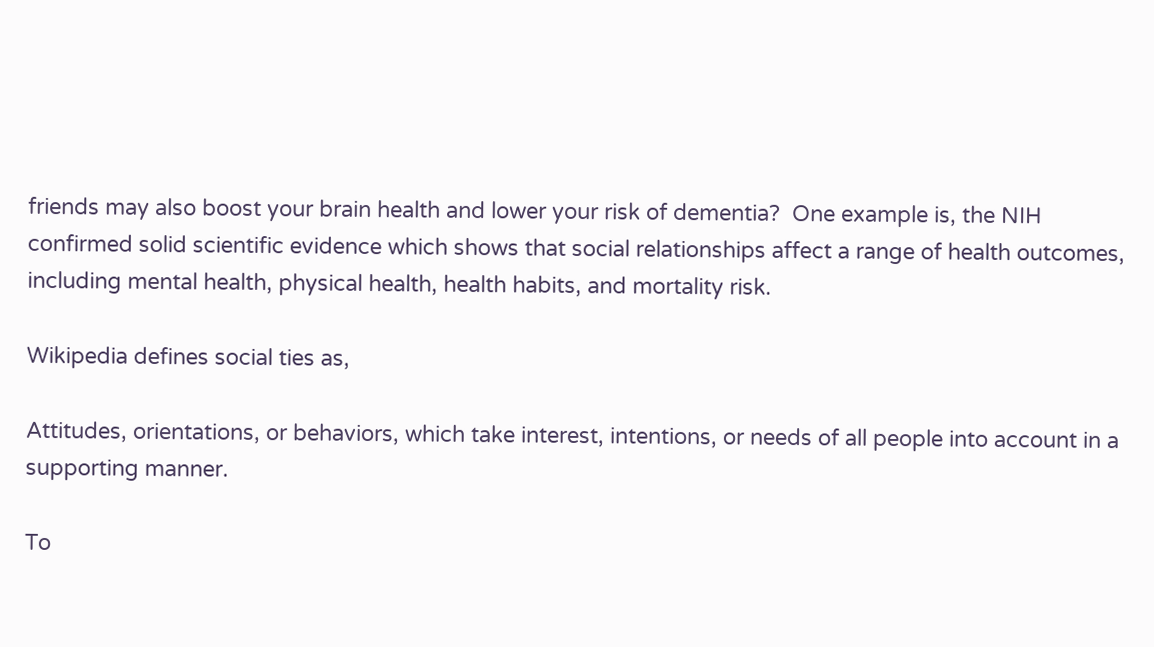friends may also boost your brain health and lower your risk of dementia?  One example is, the NIH confirmed solid scientific evidence which shows that social relationships affect a range of health outcomes, including mental health, physical health, health habits, and mortality risk.

Wikipedia defines social ties as,

Attitudes, orientations, or behaviors, which take interest, intentions, or needs of all people into account in a supporting manner.

To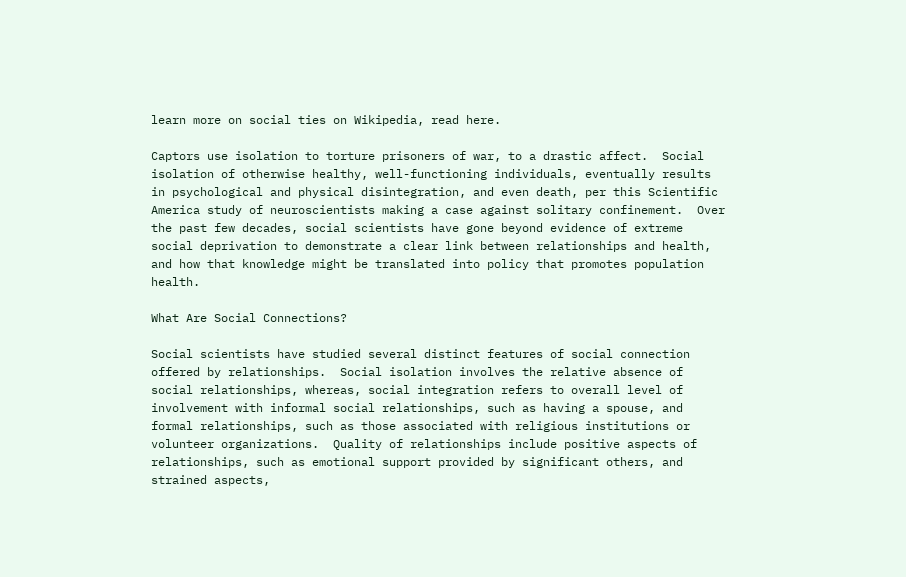learn more on social ties on Wikipedia, read here.

Captors use isolation to torture prisoners of war, to a drastic affect.  Social isolation of otherwise healthy, well-functioning individuals, eventually results in psychological and physical disintegration, and even death, per this Scientific America study of neuroscientists making a case against solitary confinement.  Over the past few decades, social scientists have gone beyond evidence of extreme social deprivation to demonstrate a clear link between relationships and health, and how that knowledge might be translated into policy that promotes population health.

What Are Social Connections?

Social scientists have studied several distinct features of social connection offered by relationships.  Social isolation involves the relative absence of social relationships, whereas, social integration refers to overall level of involvement with informal social relationships, such as having a spouse, and formal relationships, such as those associated with religious institutions or volunteer organizations.  Quality of relationships include positive aspects of relationships, such as emotional support provided by significant others, and strained aspects,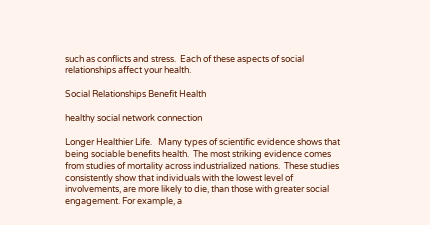such as conflicts and stress.  Each of these aspects of social relationships affect your health.

Social Relationships Benefit Health

healthy social network connection

Longer Healthier Life.   Many types of scientific evidence shows that being sociable benefits health.  The most striking evidence comes from studies of mortality across industrialized nations.  These studies consistently show that individuals with the lowest level of involvements, are more likely to die, than those with greater social engagement. For example, a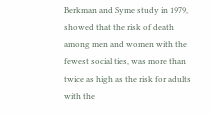Berkman and Syme study in 1979, showed that the risk of death among men and women with the fewest social ties, was more than twice as high as the risk for adults with the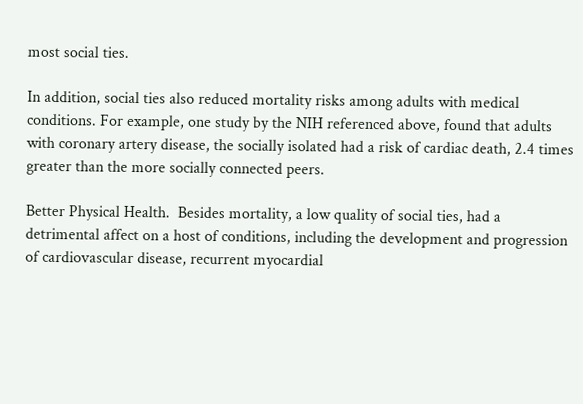most social ties.

In addition, social ties also reduced mortality risks among adults with medical conditions. For example, one study by the NIH referenced above, found that adults with coronary artery disease, the socially isolated had a risk of cardiac death, 2.4 times greater than the more socially connected peers.

Better Physical Health.  Besides mortality, a low quality of social ties, had a detrimental affect on a host of conditions, including the development and progression of cardiovascular disease, recurrent myocardial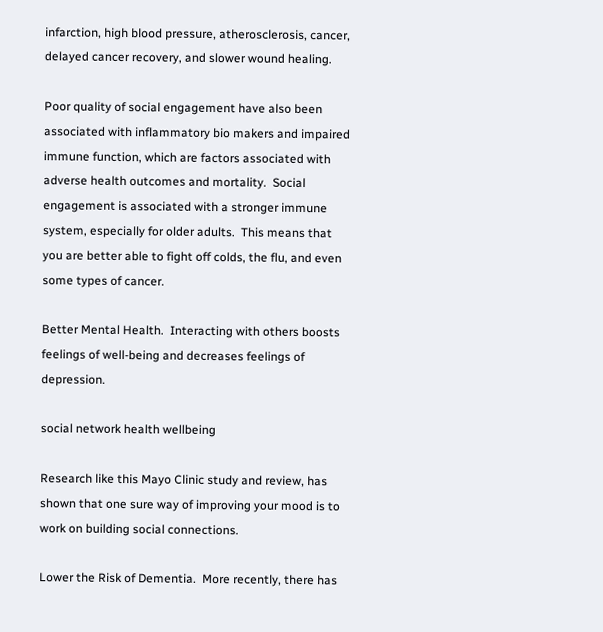infarction, high blood pressure, atherosclerosis, cancer, delayed cancer recovery, and slower wound healing.

Poor quality of social engagement have also been associated with inflammatory bio makers and impaired immune function, which are factors associated with adverse health outcomes and mortality.  Social engagement is associated with a stronger immune system, especially for older adults.  This means that you are better able to fight off colds, the flu, and even some types of cancer.

Better Mental Health.  Interacting with others boosts feelings of well-being and decreases feelings of depression.

social network health wellbeing

Research like this Mayo Clinic study and review, has shown that one sure way of improving your mood is to work on building social connections.

Lower the Risk of Dementia.  More recently, there has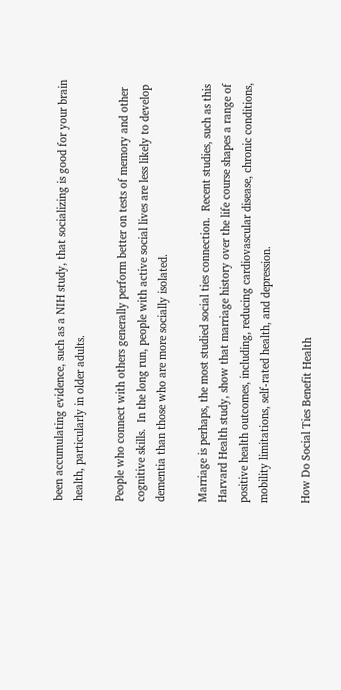been accumulating evidence, such as a NIH study, that socializing is good for your brain health, particularly in older adults.

People who connect with others generally perform better on tests of memory and other cognitive skills.  In the long run, people with active social lives are less likely to develop dementia than those who are more socially isolated.

Marriage is perhaps, the most studied social ties connection.  Recent studies, such as this Harvard Health study, show that marriage history over the life course shapes a range of positive health outcomes, including, reducing cardiovascular disease, chronic conditions, mobility limitations, self-rated health, and depression.

How Do Social Ties Benefit Health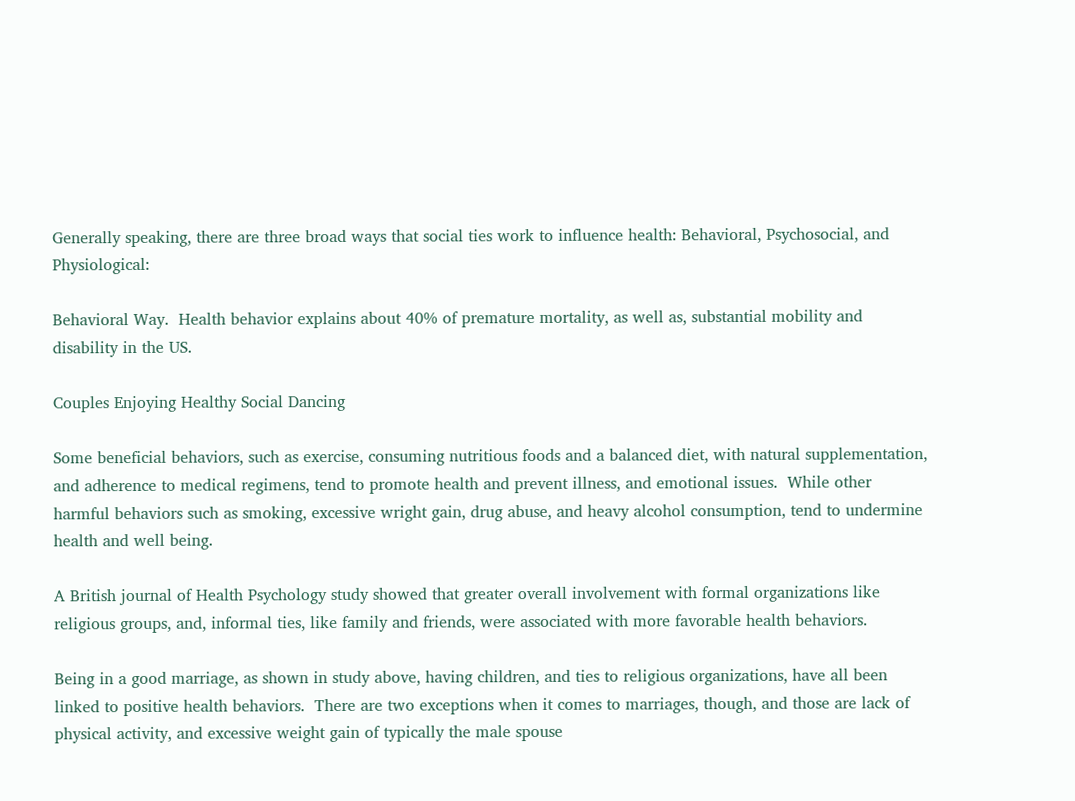Generally speaking, there are three broad ways that social ties work to influence health: Behavioral, Psychosocial, and Physiological:

Behavioral Way.  Health behavior explains about 40% of premature mortality, as well as, substantial mobility and disability in the US.

Couples Enjoying Healthy Social Dancing

Some beneficial behaviors, such as exercise, consuming nutritious foods and a balanced diet, with natural supplementation, and adherence to medical regimens, tend to promote health and prevent illness, and emotional issues.  While other harmful behaviors such as smoking, excessive wright gain, drug abuse, and heavy alcohol consumption, tend to undermine health and well being.

A British journal of Health Psychology study showed that greater overall involvement with formal organizations like religious groups, and, informal ties, like family and friends, were associated with more favorable health behaviors.

Being in a good marriage, as shown in study above, having children, and ties to religious organizations, have all been linked to positive health behaviors.  There are two exceptions when it comes to marriages, though, and those are lack of physical activity, and excessive weight gain of typically the male spouse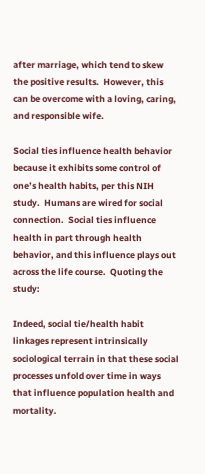after marriage, which tend to skew the positive results.  However, this can be overcome with a loving, caring, and responsible wife.

Social ties influence health behavior because it exhibits some control of one’s health habits, per this NIH study.  Humans are wired for social connection.  Social ties influence health in part through health behavior, and this influence plays out across the life course.  Quoting the study:

Indeed, social tie/health habit linkages represent intrinsically sociological terrain in that these social processes unfold over time in ways that influence population health and mortality.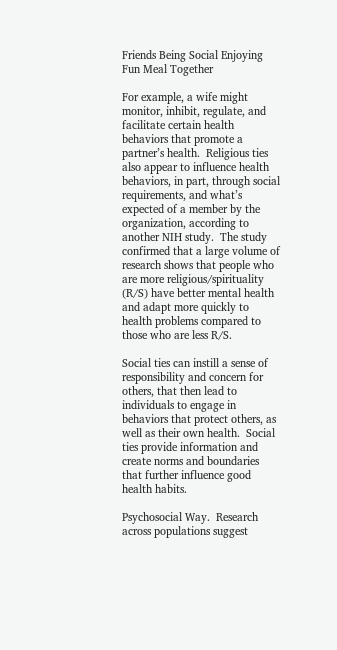Friends Being Social Enjoying Fun Meal Together

For example, a wife might monitor, inhibit, regulate, and facilitate certain health behaviors that promote a partner’s health.  Religious ties also appear to influence health behaviors, in part, through social requirements, and what’s expected of a member by the organization, according to another NIH study.  The study confirmed that a large volume of research shows that people who are more religious/spirituality (R/S) have better mental health and adapt more quickly to health problems compared to those who are less R/S.

Social ties can instill a sense of responsibility and concern for others, that then lead to individuals to engage in behaviors that protect others, as well as their own health.  Social ties provide information and create norms and boundaries that further influence good health habits.

Psychosocial Way.  Research across populations suggest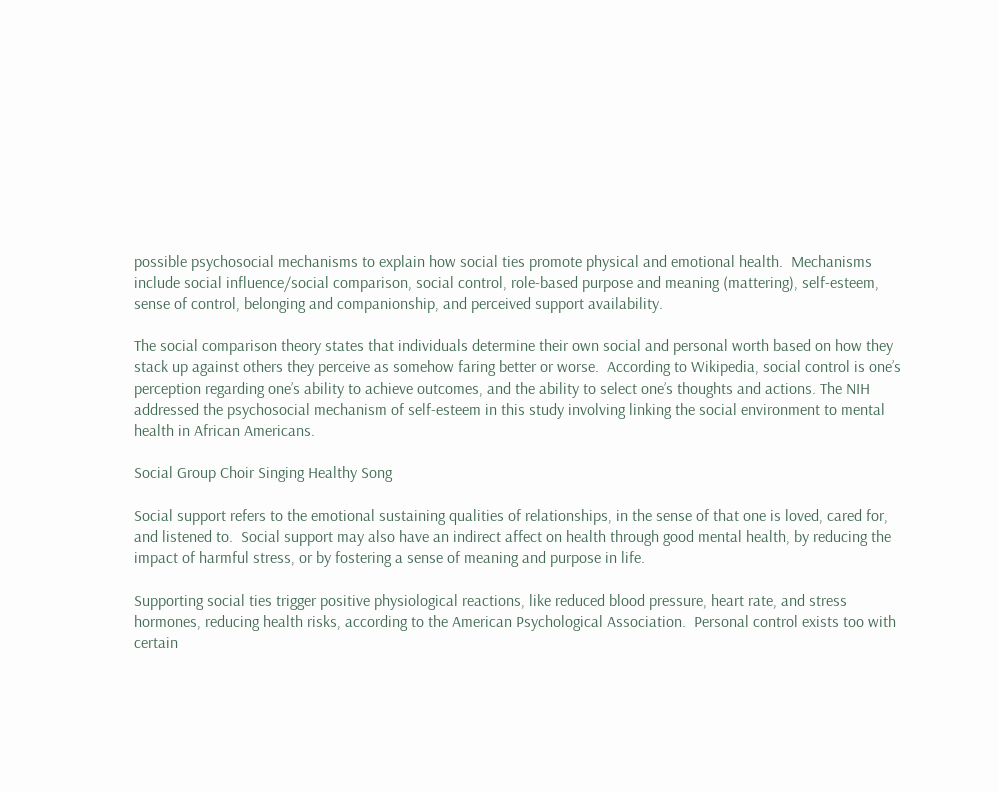possible psychosocial mechanisms to explain how social ties promote physical and emotional health.  Mechanisms include social influence/social comparison, social control, role-based purpose and meaning (mattering), self-esteem, sense of control, belonging and companionship, and perceived support availability.

The social comparison theory states that individuals determine their own social and personal worth based on how they stack up against others they perceive as somehow faring better or worse.  According to Wikipedia, social control is one’s perception regarding one’s ability to achieve outcomes, and the ability to select one’s thoughts and actions. The NIH addressed the psychosocial mechanism of self-esteem in this study involving linking the social environment to mental health in African Americans.

Social Group Choir Singing Healthy Song

Social support refers to the emotional sustaining qualities of relationships, in the sense of that one is loved, cared for, and listened to.  Social support may also have an indirect affect on health through good mental health, by reducing the impact of harmful stress, or by fostering a sense of meaning and purpose in life.

Supporting social ties trigger positive physiological reactions, like reduced blood pressure, heart rate, and stress hormones, reducing health risks, according to the American Psychological Association.  Personal control exists too with certain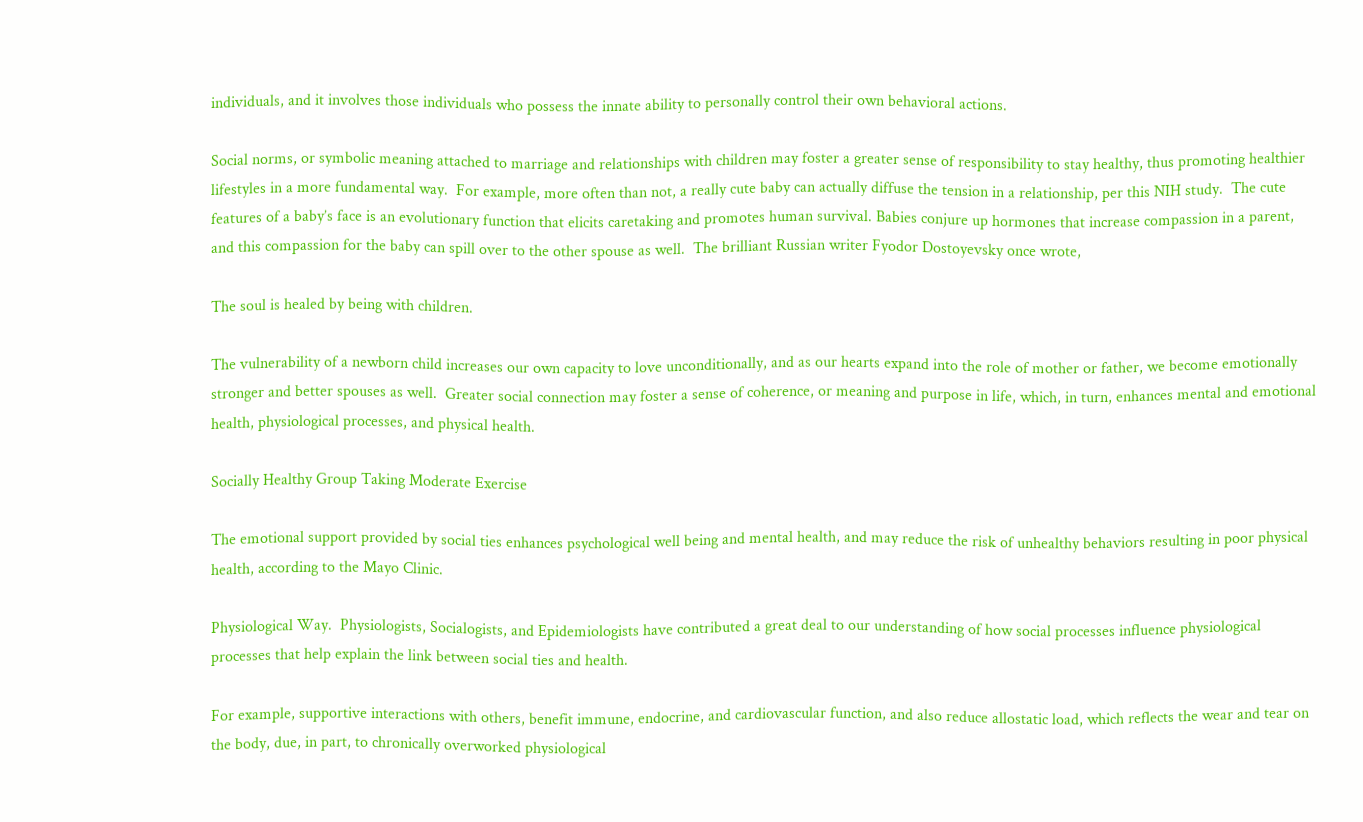individuals, and it involves those individuals who possess the innate ability to personally control their own behavioral actions.

Social norms, or symbolic meaning attached to marriage and relationships with children may foster a greater sense of responsibility to stay healthy, thus promoting healthier lifestyles in a more fundamental way.  For example, more often than not, a really cute baby can actually diffuse the tension in a relationship, per this NIH study.  The cute features of a baby’s face is an evolutionary function that elicits caretaking and promotes human survival. Babies conjure up hormones that increase compassion in a parent, and this compassion for the baby can spill over to the other spouse as well.  The brilliant Russian writer Fyodor Dostoyevsky once wrote,

The soul is healed by being with children.

The vulnerability of a newborn child increases our own capacity to love unconditionally, and as our hearts expand into the role of mother or father, we become emotionally stronger and better spouses as well.  Greater social connection may foster a sense of coherence, or meaning and purpose in life, which, in turn, enhances mental and emotional health, physiological processes, and physical health.

Socially Healthy Group Taking Moderate Exercise

The emotional support provided by social ties enhances psychological well being and mental health, and may reduce the risk of unhealthy behaviors resulting in poor physical health, according to the Mayo Clinic.

Physiological Way.  Physiologists, Socialogists, and Epidemiologists have contributed a great deal to our understanding of how social processes influence physiological processes that help explain the link between social ties and health.

For example, supportive interactions with others, benefit immune, endocrine, and cardiovascular function, and also reduce allostatic load, which reflects the wear and tear on the body, due, in part, to chronically overworked physiological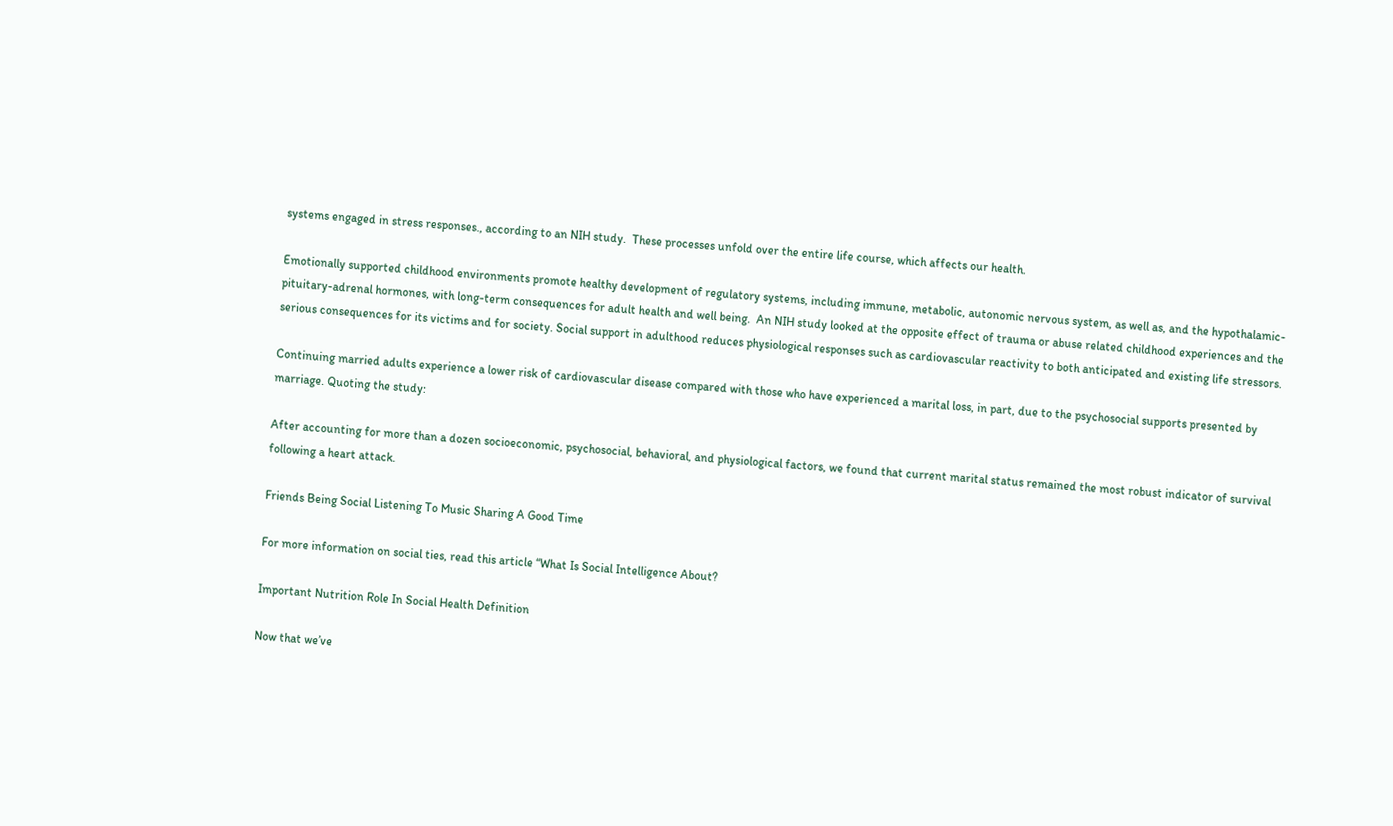systems engaged in stress responses., according to an NIH study.  These processes unfold over the entire life course, which affects our health.

Emotionally supported childhood environments promote healthy development of regulatory systems, including immune, metabolic, autonomic nervous system, as well as, and the hypothalamic-pituitary-adrenal hormones, with long-term consequences for adult health and well being.  An NIH study looked at the opposite effect of trauma or abuse related childhood experiences and the serious consequences for its victims and for society. Social support in adulthood reduces physiological responses such as cardiovascular reactivity to both anticipated and existing life stressors.

Continuing married adults experience a lower risk of cardiovascular disease compared with those who have experienced a marital loss, in part, due to the psychosocial supports presented by marriage. Quoting the study:

After accounting for more than a dozen socioeconomic, psychosocial, behavioral, and physiological factors, we found that current marital status remained the most robust indicator of survival following a heart attack.

Friends Being Social Listening To Music Sharing A Good Time

For more information on social ties, read this article “What Is Social Intelligence About?

Important Nutrition Role In Social Health Definition

Now that we’ve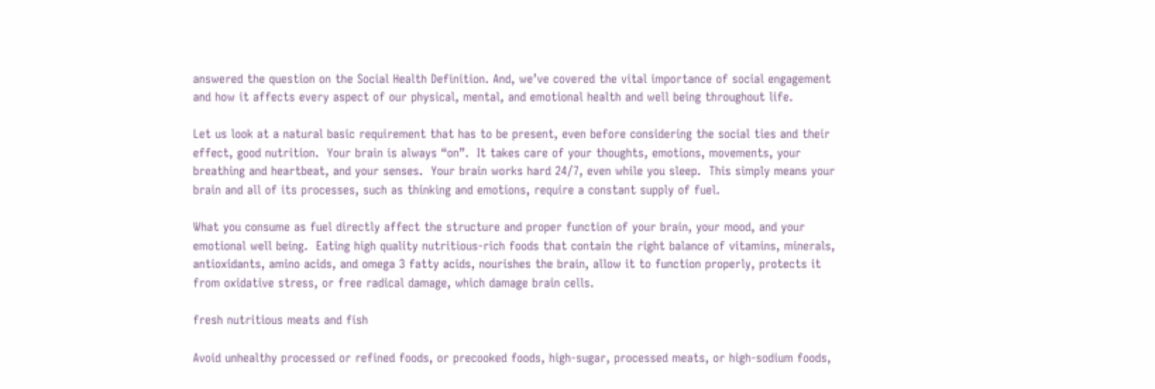answered the question on the Social Health Definition. And, we’ve covered the vital importance of social engagement and how it affects every aspect of our physical, mental, and emotional health and well being throughout life.

Let us look at a natural basic requirement that has to be present, even before considering the social ties and their effect, good nutrition.  Your brain is always “on”.  It takes care of your thoughts, emotions, movements, your breathing and heartbeat, and your senses.  Your brain works hard 24/7, even while you sleep.  This simply means your brain and all of its processes, such as thinking and emotions, require a constant supply of fuel.

What you consume as fuel directly affect the structure and proper function of your brain, your mood, and your emotional well being.  Eating high quality nutritious-rich foods that contain the right balance of vitamins, minerals, antioxidants, amino acids, and omega 3 fatty acids, nourishes the brain, allow it to function properly, protects it from oxidative stress, or free radical damage, which damage brain cells.

fresh nutritious meats and fish

Avoid unhealthy processed or refined foods, or precooked foods, high-sugar, processed meats, or high-sodium foods,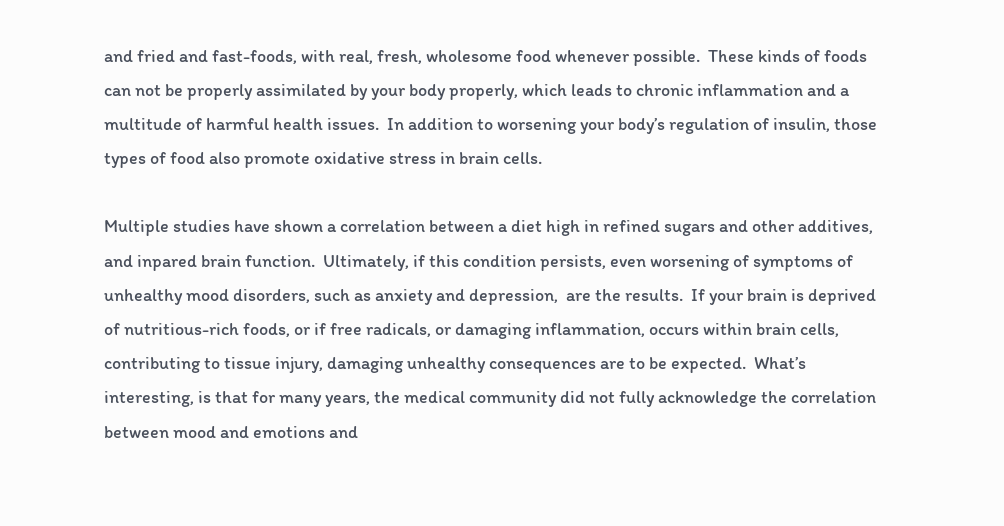and fried and fast-foods, with real, fresh, wholesome food whenever possible.  These kinds of foods can not be properly assimilated by your body properly, which leads to chronic inflammation and a multitude of harmful health issues.  In addition to worsening your body’s regulation of insulin, those types of food also promote oxidative stress in brain cells.

Multiple studies have shown a correlation between a diet high in refined sugars and other additives, and inpared brain function.  Ultimately, if this condition persists, even worsening of symptoms of unhealthy mood disorders, such as anxiety and depression,  are the results.  If your brain is deprived of nutritious-rich foods, or if free radicals, or damaging inflammation, occurs within brain cells, contributing to tissue injury, damaging unhealthy consequences are to be expected.  What’s interesting, is that for many years, the medical community did not fully acknowledge the correlation between mood and emotions and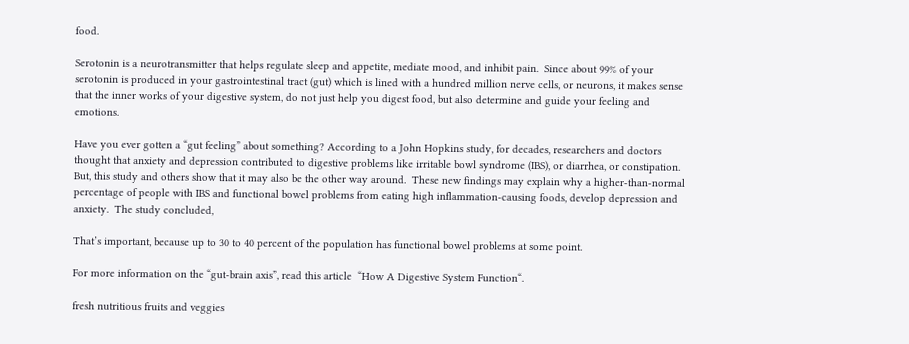food.

Serotonin is a neurotransmitter that helps regulate sleep and appetite, mediate mood, and inhibit pain.  Since about 99% of your serotonin is produced in your gastrointestinal tract (gut) which is lined with a hundred million nerve cells, or neurons, it makes sense that the inner works of your digestive system, do not just help you digest food, but also determine and guide your feeling and emotions.

Have you ever gotten a “gut feeling” about something? According to a John Hopkins study, for decades, researchers and doctors thought that anxiety and depression contributed to digestive problems like irritable bowl syndrome (IBS), or diarrhea, or constipation.  But, this study and others show that it may also be the other way around.  These new findings may explain why a higher-than-normal percentage of people with IBS and functional bowel problems from eating high inflammation-causing foods, develop depression and anxiety.  The study concluded,

That’s important, because up to 30 to 40 percent of the population has functional bowel problems at some point.

For more information on the “gut-brain axis”, read this article  “How A Digestive System Function“.

fresh nutritious fruits and veggies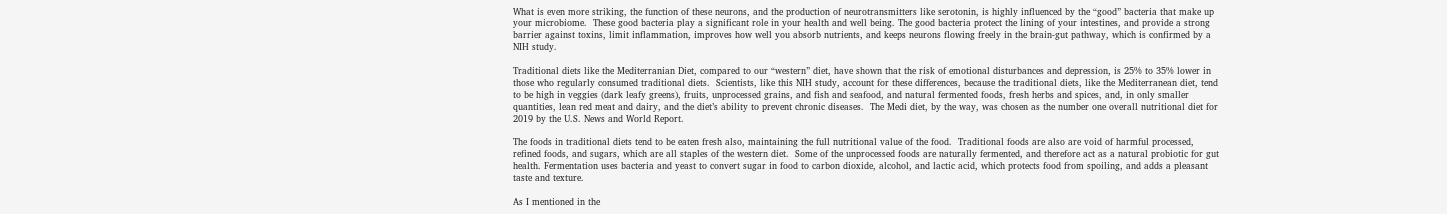What is even more striking, the function of these neurons, and the production of neurotransmitters like serotonin, is highly influenced by the “good” bacteria that make up your microbiome.  These good bacteria play a significant role in your health and well being. The good bacteria protect the lining of your intestines, and provide a strong barrier against toxins, limit inflammation, improves how well you absorb nutrients, and keeps neurons flowing freely in the brain-gut pathway, which is confirmed by a NIH study.

Traditional diets like the Mediterranian Diet, compared to our “western” diet, have shown that the risk of emotional disturbances and depression, is 25% to 35% lower in those who regularly consumed traditional diets.  Scientists, like this NIH study, account for these differences, because the traditional diets, like the Mediterranean diet, tend to be high in veggies (dark leafy greens), fruits, unprocessed grains, and fish and seafood, and natural fermented foods, fresh herbs and spices, and, in only smaller quantities, lean red meat and dairy, and the diet’s ability to prevent chronic diseases.  The Medi diet, by the way, was chosen as the number one overall nutritional diet for 2019 by the U.S. News and World Report.

The foods in traditional diets tend to be eaten fresh also, maintaining the full nutritional value of the food.  Traditional foods are also are void of harmful processed, refined foods, and sugars, which are all staples of the western diet.  Some of the unprocessed foods are naturally fermented, and therefore act as a natural probiotic for gut health. Fermentation uses bacteria and yeast to convert sugar in food to carbon dioxide, alcohol, and lactic acid, which protects food from spoiling, and adds a pleasant taste and texture.

As I mentioned in the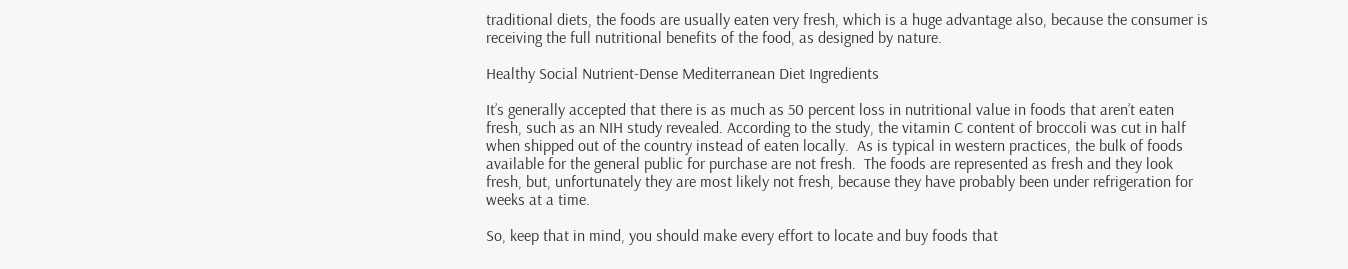traditional diets, the foods are usually eaten very fresh, which is a huge advantage also, because the consumer is receiving the full nutritional benefits of the food, as designed by nature.

Healthy Social Nutrient-Dense Mediterranean Diet Ingredients

It’s generally accepted that there is as much as 50 percent loss in nutritional value in foods that aren’t eaten fresh, such as an NIH study revealed. According to the study, the vitamin C content of broccoli was cut in half when shipped out of the country instead of eaten locally.  As is typical in western practices, the bulk of foods available for the general public for purchase are not fresh.  The foods are represented as fresh and they look fresh, but, unfortunately they are most likely not fresh, because they have probably been under refrigeration for weeks at a time.

So, keep that in mind, you should make every effort to locate and buy foods that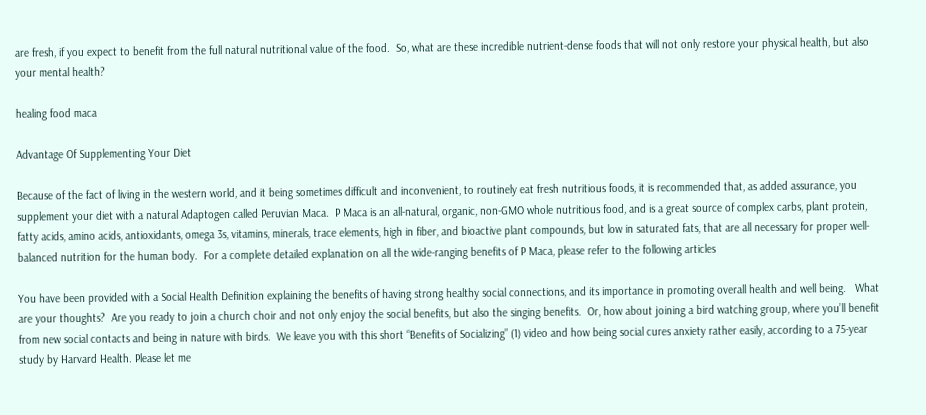are fresh, if you expect to benefit from the full natural nutritional value of the food.  So, what are these incredible nutrient-dense foods that will not only restore your physical health, but also your mental health?

healing food maca

Advantage Of Supplementing Your Diet

Because of the fact of living in the western world, and it being sometimes difficult and inconvenient, to routinely eat fresh nutritious foods, it is recommended that, as added assurance, you supplement your diet with a natural Adaptogen called Peruvian Maca.  P Maca is an all-natural, organic, non-GMO whole nutritious food, and is a great source of complex carbs, plant protein, fatty acids, amino acids, antioxidants, omega 3s, vitamins, minerals, trace elements, high in fiber, and bioactive plant compounds, but low in saturated fats, that are all necessary for proper well-balanced nutrition for the human body.  For a complete detailed explanation on all the wide-ranging benefits of P Maca, please refer to the following articles

You have been provided with a Social Health Definition explaining the benefits of having strong healthy social connections, and its importance in promoting overall health and well being.   What are your thoughts?  Are you ready to join a church choir and not only enjoy the social benefits, but also the singing benefits.  Or, how about joining a bird watching group, where you’ll benefit from new social contacts and being in nature with birds.  We leave you with this short “Benefits of Socializing” (1) video and how being social cures anxiety rather easily, according to a 75-year study by Harvard Health. Please let me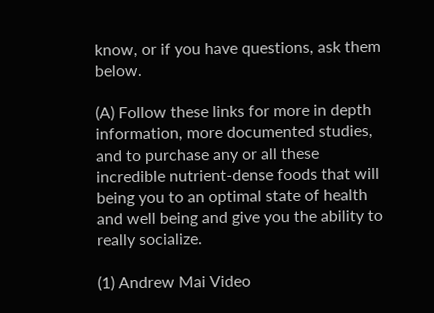know, or if you have questions, ask them below.

(A) Follow these links for more in depth information, more documented studies, and to purchase any or all these incredible nutrient-dense foods that will being you to an optimal state of health and well being and give you the ability to really socialize.

(1) Andrew Mai Video